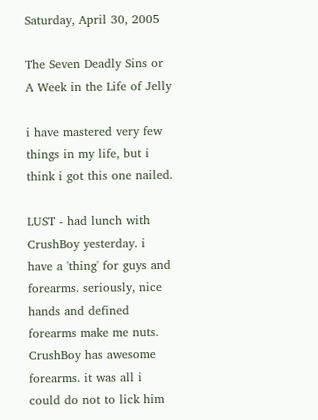Saturday, April 30, 2005

The Seven Deadly Sins or A Week in the Life of Jelly

i have mastered very few things in my life, but i think i got this one nailed.

LUST - had lunch with CrushBoy yesterday. i have a 'thing' for guys and forearms. seriously, nice hands and defined forearms make me nuts. CrushBoy has awesome forearms. it was all i could do not to lick him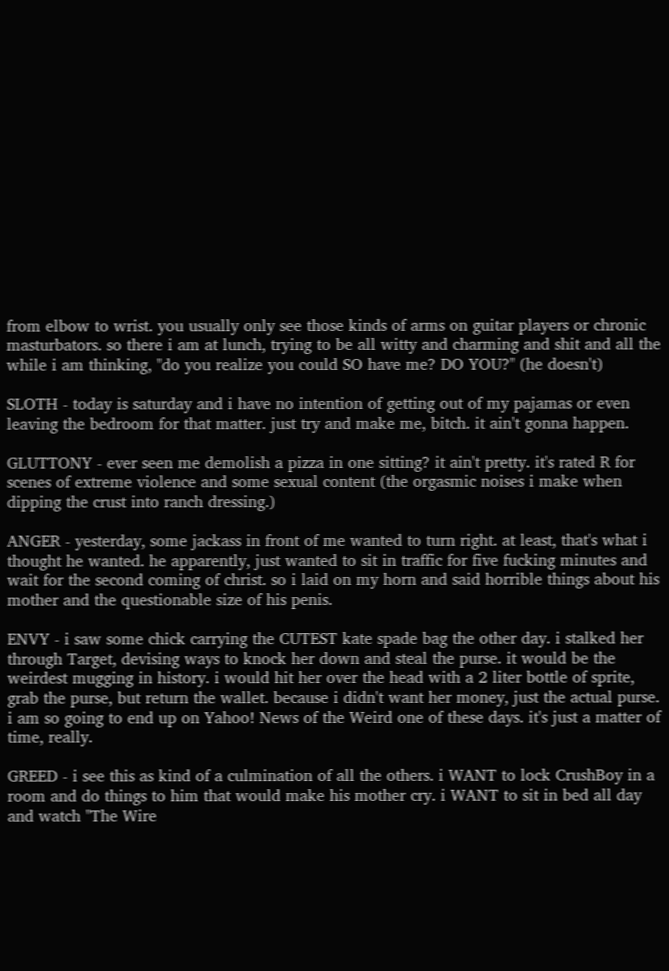from elbow to wrist. you usually only see those kinds of arms on guitar players or chronic masturbators. so there i am at lunch, trying to be all witty and charming and shit and all the while i am thinking, "do you realize you could SO have me? DO YOU?" (he doesn't)

SLOTH - today is saturday and i have no intention of getting out of my pajamas or even leaving the bedroom for that matter. just try and make me, bitch. it ain't gonna happen.

GLUTTONY - ever seen me demolish a pizza in one sitting? it ain't pretty. it's rated R for scenes of extreme violence and some sexual content (the orgasmic noises i make when dipping the crust into ranch dressing.)

ANGER - yesterday, some jackass in front of me wanted to turn right. at least, that's what i thought he wanted. he apparently, just wanted to sit in traffic for five fucking minutes and wait for the second coming of christ. so i laid on my horn and said horrible things about his mother and the questionable size of his penis.

ENVY - i saw some chick carrying the CUTEST kate spade bag the other day. i stalked her through Target, devising ways to knock her down and steal the purse. it would be the weirdest mugging in history. i would hit her over the head with a 2 liter bottle of sprite, grab the purse, but return the wallet. because i didn't want her money, just the actual purse. i am so going to end up on Yahoo! News of the Weird one of these days. it's just a matter of time, really.

GREED - i see this as kind of a culmination of all the others. i WANT to lock CrushBoy in a room and do things to him that would make his mother cry. i WANT to sit in bed all day and watch "The Wire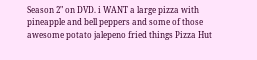Season 2" on DVD. i WANT a large pizza with pineapple and bell peppers and some of those awesome potato jalepeno fried things Pizza Hut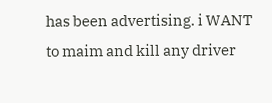has been advertising. i WANT to maim and kill any driver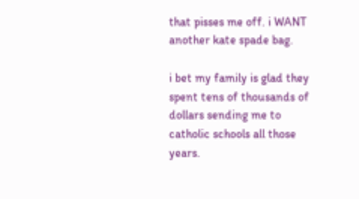that pisses me off. i WANT another kate spade bag.

i bet my family is glad they spent tens of thousands of dollars sending me to catholic schools all those years.